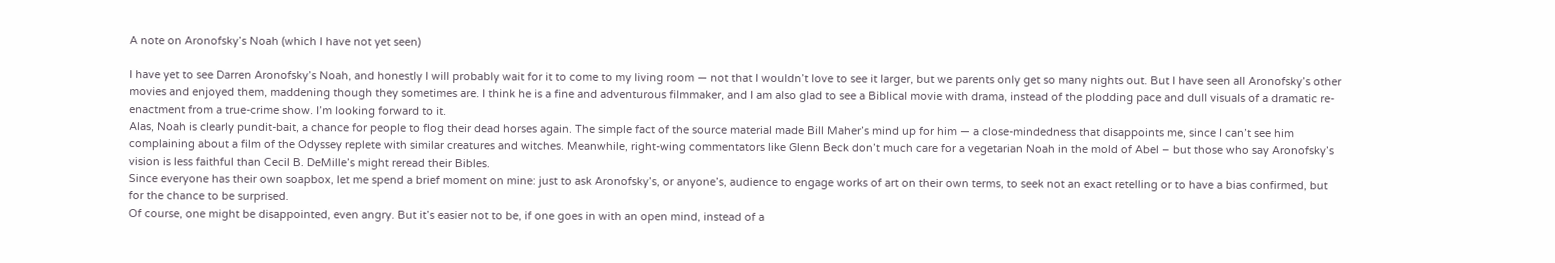A note on Aronofsky’s Noah (which I have not yet seen)

I have yet to see Darren Aronofsky’s Noah, and honestly I will probably wait for it to come to my living room — not that I wouldn’t love to see it larger, but we parents only get so many nights out. But I have seen all Aronofsky’s other movies and enjoyed them, maddening though they sometimes are. I think he is a fine and adventurous filmmaker, and I am also glad to see a Biblical movie with drama, instead of the plodding pace and dull visuals of a dramatic re-enactment from a true-crime show. I’m looking forward to it.
Alas, Noah is clearly pundit-bait, a chance for people to flog their dead horses again. The simple fact of the source material made Bill Maher’s mind up for him — a close-mindedness that disappoints me, since I can’t see him complaining about a film of the Odyssey replete with similar creatures and witches. Meanwhile, right-wing commentators like Glenn Beck don’t much care for a vegetarian Noah in the mold of Abel – but those who say Aronofsky’s vision is less faithful than Cecil B. DeMille’s might reread their Bibles.
Since everyone has their own soapbox, let me spend a brief moment on mine: just to ask Aronofsky’s, or anyone’s, audience to engage works of art on their own terms, to seek not an exact retelling or to have a bias confirmed, but for the chance to be surprised.
Of course, one might be disappointed, even angry. But it’s easier not to be, if one goes in with an open mind, instead of a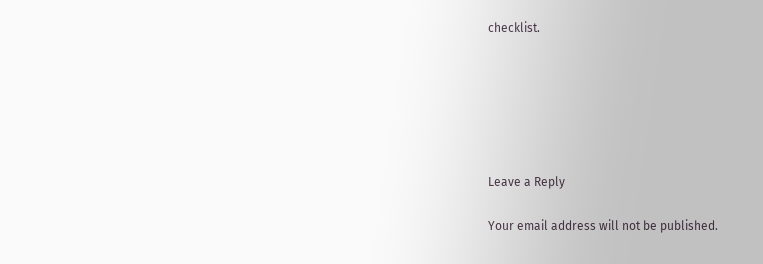checklist.






Leave a Reply

Your email address will not be published.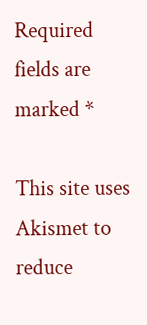Required fields are marked *

This site uses Akismet to reduce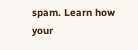spam. Learn how your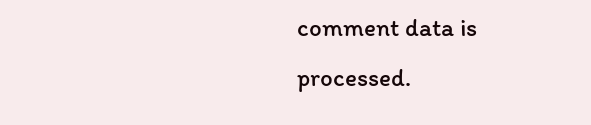comment data is processed.